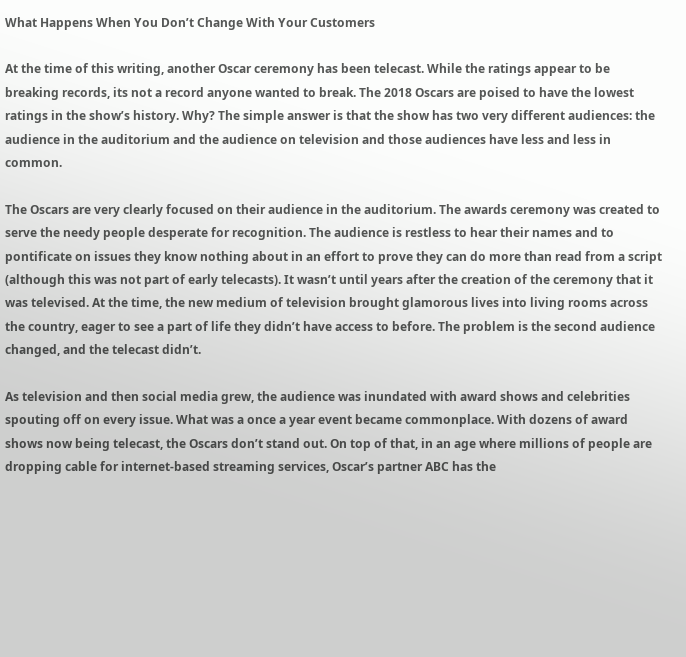What Happens When You Don’t Change With Your Customers

At the time of this writing, another Oscar ceremony has been telecast. While the ratings appear to be breaking records, its not a record anyone wanted to break. The 2018 Oscars are poised to have the lowest ratings in the show’s history. Why? The simple answer is that the show has two very different audiences: the audience in the auditorium and the audience on television and those audiences have less and less in common.

The Oscars are very clearly focused on their audience in the auditorium. The awards ceremony was created to serve the needy people desperate for recognition. The audience is restless to hear their names and to pontificate on issues they know nothing about in an effort to prove they can do more than read from a script (although this was not part of early telecasts). It wasn’t until years after the creation of the ceremony that it was televised. At the time, the new medium of television brought glamorous lives into living rooms across the country, eager to see a part of life they didn’t have access to before. The problem is the second audience changed, and the telecast didn’t.

As television and then social media grew, the audience was inundated with award shows and celebrities spouting off on every issue. What was a once a year event became commonplace. With dozens of award shows now being telecast, the Oscars don’t stand out. On top of that, in an age where millions of people are dropping cable for internet-based streaming services, Oscar’s partner ABC has the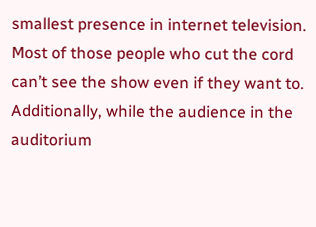smallest presence in internet television. Most of those people who cut the cord can’t see the show even if they want to. Additionally, while the audience in the auditorium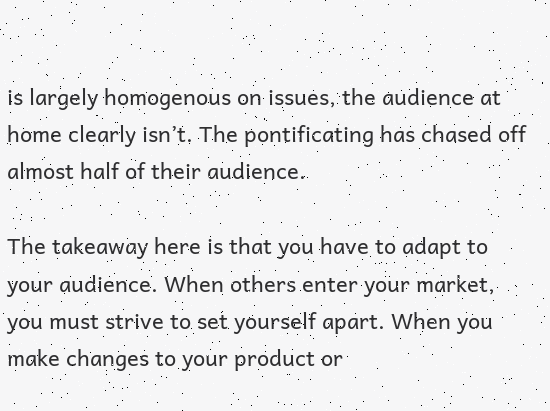is largely homogenous on issues, the audience at home clearly isn’t. The pontificating has chased off almost half of their audience.

The takeaway here is that you have to adapt to your audience. When others enter your market, you must strive to set yourself apart. When you make changes to your product or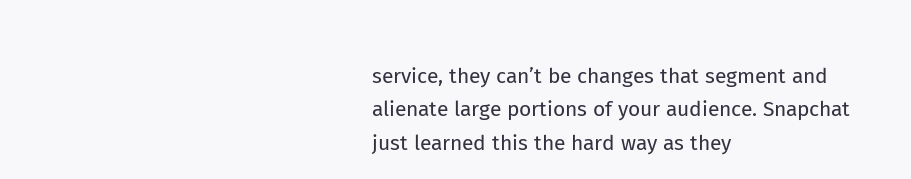service, they can’t be changes that segment and alienate large portions of your audience. Snapchat just learned this the hard way as they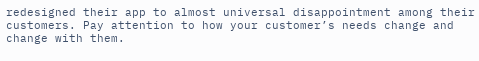redesigned their app to almost universal disappointment among their customers. Pay attention to how your customer’s needs change and change with them.